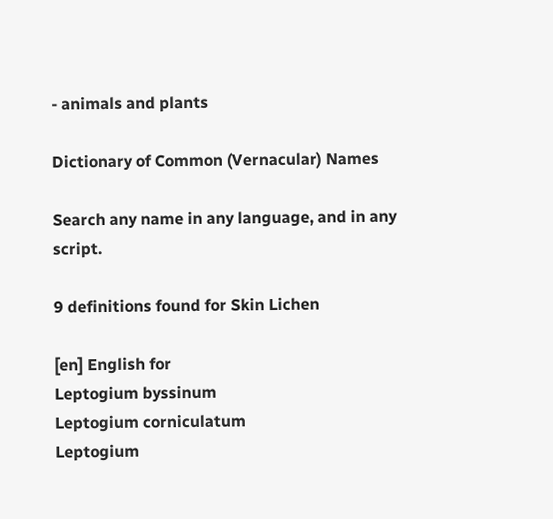- animals and plants

Dictionary of Common (Vernacular) Names

Search any name in any language, and in any script.

9 definitions found for Skin Lichen

[en] English for
Leptogium byssinum
Leptogium corniculatum
Leptogium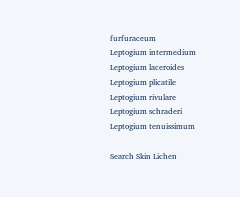furfuraceum
Leptogium intermedium
Leptogium laceroides
Leptogium plicatile
Leptogium rivulare
Leptogium schraderi
Leptogium tenuissimum

Search Skin Lichen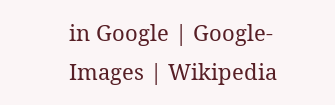in Google | Google-Images | Wikipedia